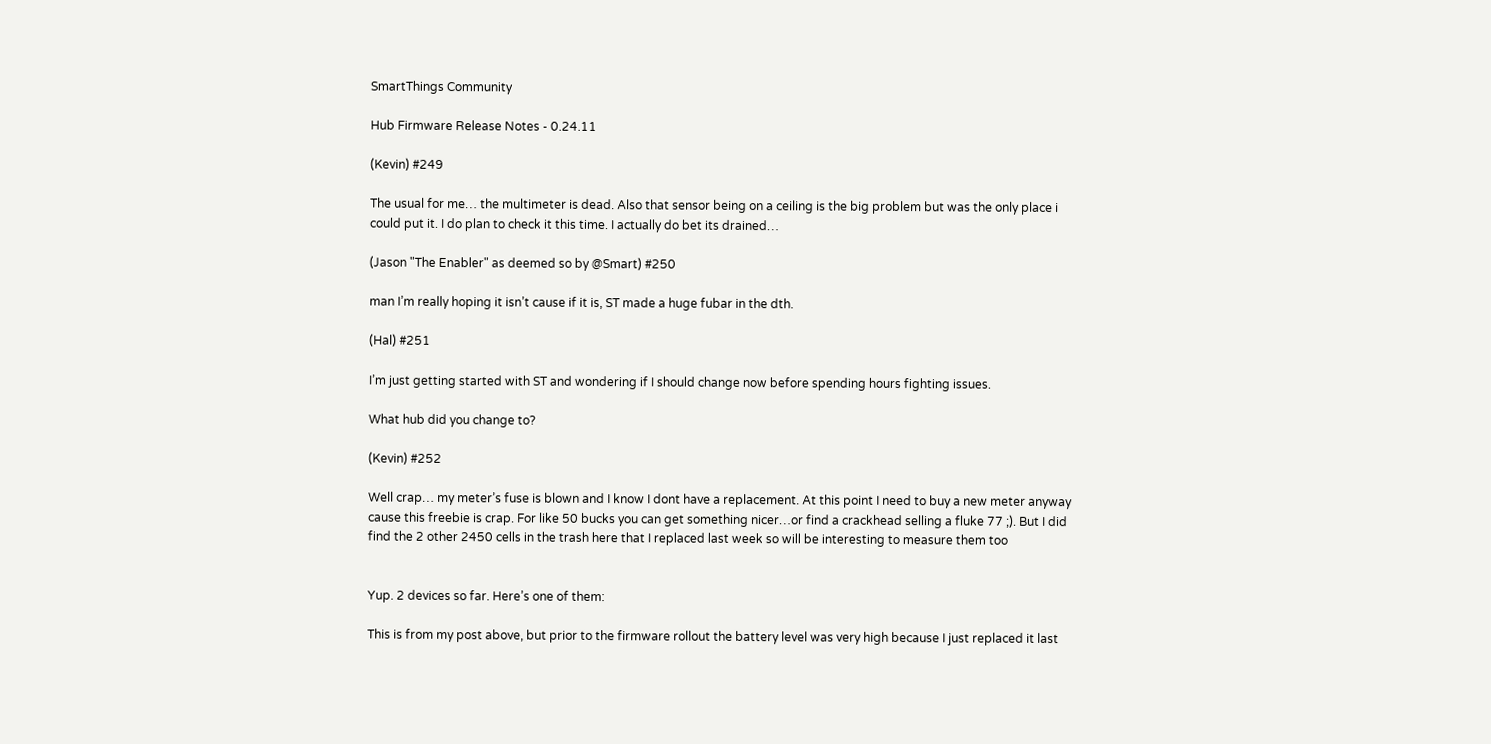SmartThings Community

Hub Firmware Release Notes - 0.24.11

(Kevin) #249

The usual for me… the multimeter is dead. Also that sensor being on a ceiling is the big problem but was the only place i could put it. I do plan to check it this time. I actually do bet its drained…

(Jason "The Enabler" as deemed so by @Smart) #250

man I’m really hoping it isn’t cause if it is, ST made a huge fubar in the dth.

(Hal) #251

I’m just getting started with ST and wondering if I should change now before spending hours fighting issues.

What hub did you change to?

(Kevin) #252

Well crap… my meter’s fuse is blown and I know I dont have a replacement. At this point I need to buy a new meter anyway cause this freebie is crap. For like 50 bucks you can get something nicer…or find a crackhead selling a fluke 77 ;). But I did find the 2 other 2450 cells in the trash here that I replaced last week so will be interesting to measure them too


Yup. 2 devices so far. Here’s one of them:

This is from my post above, but prior to the firmware rollout the battery level was very high because I just replaced it last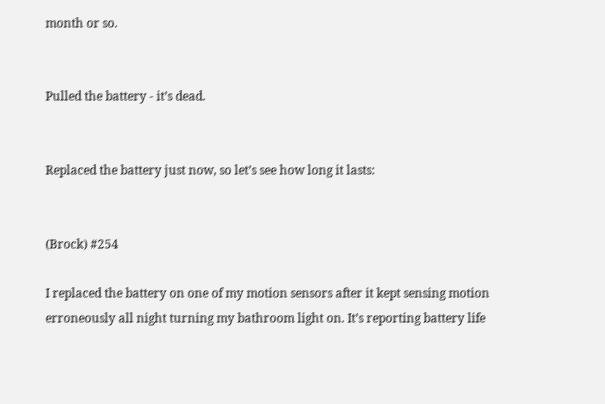month or so.


Pulled the battery - it’s dead.


Replaced the battery just now, so let’s see how long it lasts:


(Brock) #254

I replaced the battery on one of my motion sensors after it kept sensing motion erroneously all night turning my bathroom light on. It’s reporting battery life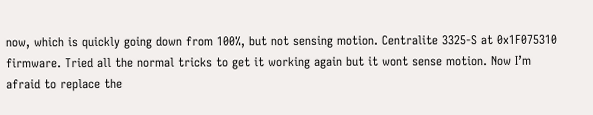now, which is quickly going down from 100%, but not sensing motion. Centralite 3325-S at 0x1F075310 firmware. Tried all the normal tricks to get it working again but it wont sense motion. Now I’m afraid to replace the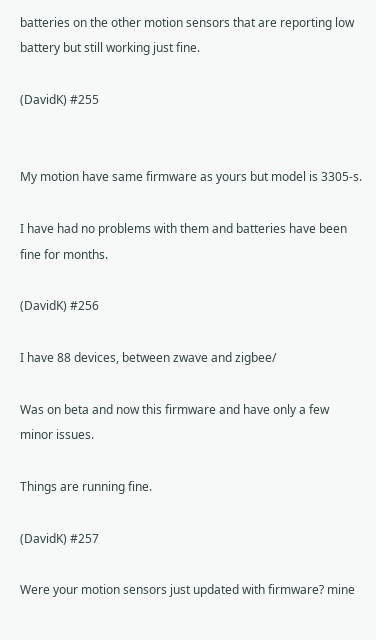batteries on the other motion sensors that are reporting low battery but still working just fine.

(DavidK) #255


My motion have same firmware as yours but model is 3305-s.

I have had no problems with them and batteries have been fine for months.

(DavidK) #256

I have 88 devices, between zwave and zigbee/

Was on beta and now this firmware and have only a few minor issues.

Things are running fine.

(DavidK) #257

Were your motion sensors just updated with firmware? mine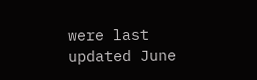were last updated June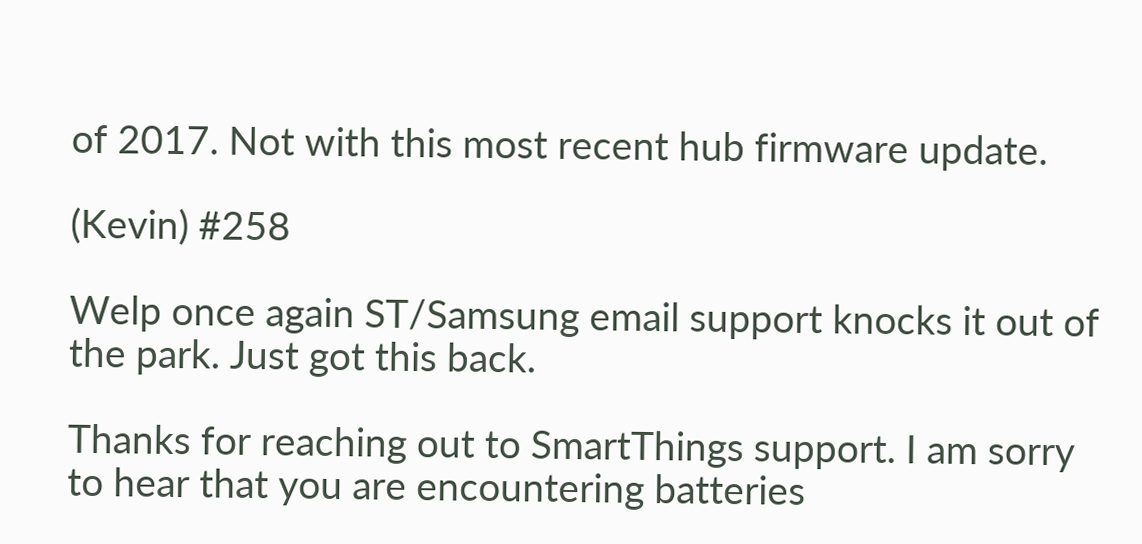of 2017. Not with this most recent hub firmware update.

(Kevin) #258

Welp once again ST/Samsung email support knocks it out of the park. Just got this back.

Thanks for reaching out to SmartThings support. I am sorry to hear that you are encountering batteries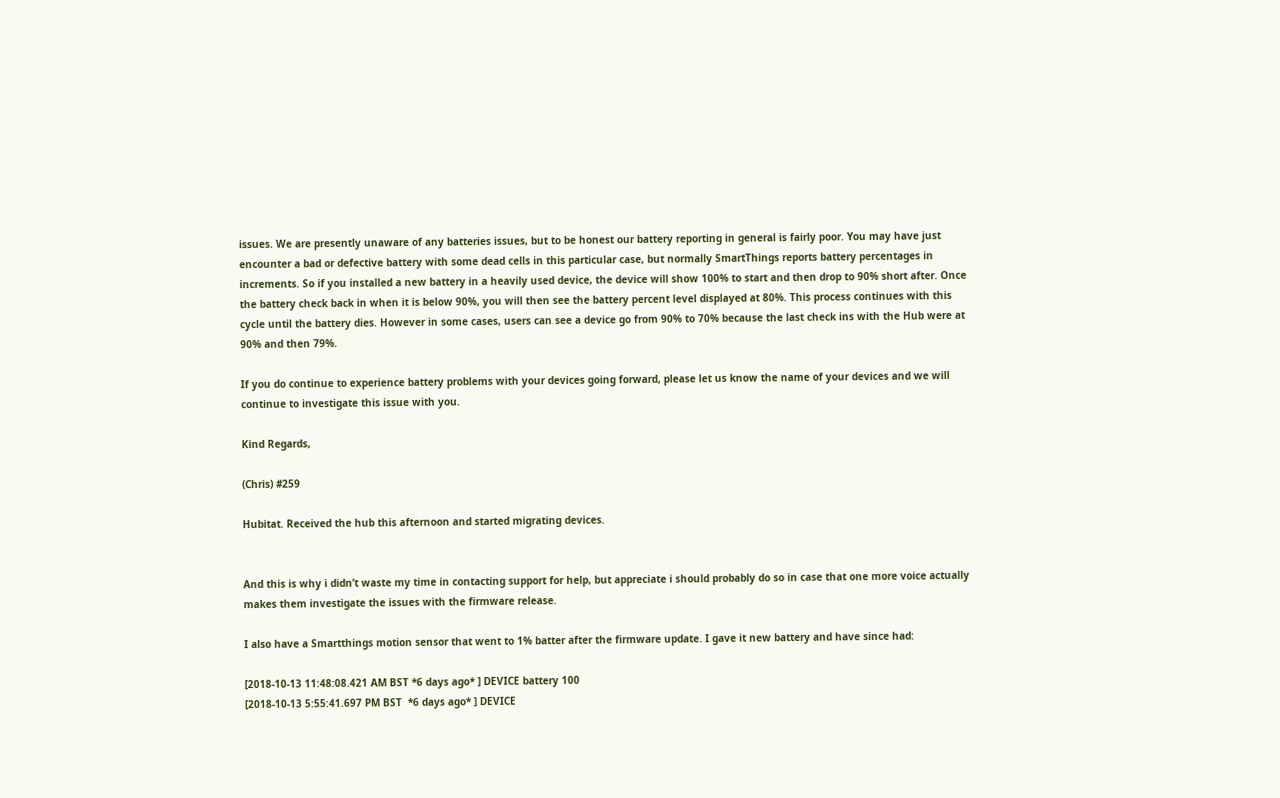issues. We are presently unaware of any batteries issues, but to be honest our battery reporting in general is fairly poor. You may have just encounter a bad or defective battery with some dead cells in this particular case, but normally SmartThings reports battery percentages in increments. So if you installed a new battery in a heavily used device, the device will show 100% to start and then drop to 90% short after. Once the battery check back in when it is below 90%, you will then see the battery percent level displayed at 80%. This process continues with this cycle until the battery dies. However in some cases, users can see a device go from 90% to 70% because the last check ins with the Hub were at 90% and then 79%.

If you do continue to experience battery problems with your devices going forward, please let us know the name of your devices and we will continue to investigate this issue with you.

Kind Regards,

(Chris) #259

Hubitat. Received the hub this afternoon and started migrating devices.


And this is why i didn’t waste my time in contacting support for help, but appreciate i should probably do so in case that one more voice actually makes them investigate the issues with the firmware release.

I also have a Smartthings motion sensor that went to 1% batter after the firmware update. I gave it new battery and have since had:

[2018-10-13 11:48:08.421 AM BST *6 days ago* ] DEVICE battery 100
[2018-10-13 5:55:41.697 PM BST  *6 days ago* ] DEVICE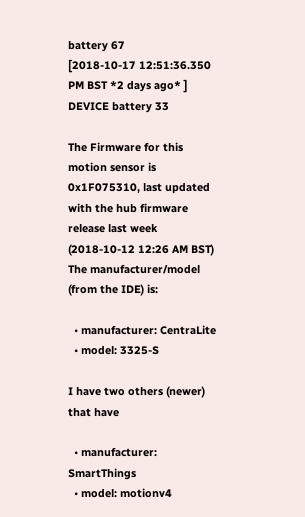battery 67
[2018-10-17 12:51:36.350 PM BST *2 days ago* ] DEVICE battery 33

The Firmware for this motion sensor is 0x1F075310, last updated with the hub firmware release last week (2018-10-12 12:26 AM BST) The manufacturer/model (from the IDE) is:

  • manufacturer: CentraLite
  • model: 3325-S

I have two others (newer) that have

  • manufacturer: SmartThings
  • model: motionv4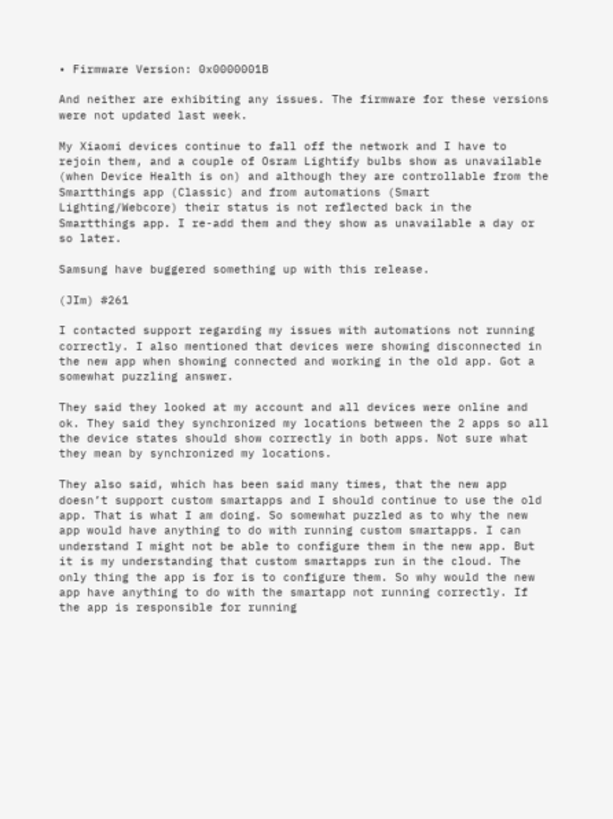• Firmware Version: 0x0000001B

And neither are exhibiting any issues. The firmware for these versions were not updated last week.

My Xiaomi devices continue to fall off the network and I have to rejoin them, and a couple of Osram Lightify bulbs show as unavailable (when Device Health is on) and although they are controllable from the Smartthings app (Classic) and from automations (Smart Lighting/Webcore) their status is not reflected back in the Smartthings app. I re-add them and they show as unavailable a day or so later.

Samsung have buggered something up with this release.

(JIm) #261

I contacted support regarding my issues with automations not running correctly. I also mentioned that devices were showing disconnected in the new app when showing connected and working in the old app. Got a somewhat puzzling answer.

They said they looked at my account and all devices were online and ok. They said they synchronized my locations between the 2 apps so all the device states should show correctly in both apps. Not sure what they mean by synchronized my locations.

They also said, which has been said many times, that the new app doesn’t support custom smartapps and I should continue to use the old app. That is what I am doing. So somewhat puzzled as to why the new app would have anything to do with running custom smartapps. I can understand I might not be able to configure them in the new app. But it is my understanding that custom smartapps run in the cloud. The only thing the app is for is to configure them. So why would the new app have anything to do with the smartapp not running correctly. If the app is responsible for running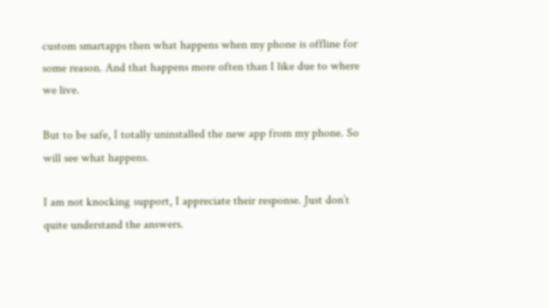custom smartapps then what happens when my phone is offline for some reason. And that happens more often than I like due to where we live.

But to be safe, I totally uninstalled the new app from my phone. So will see what happens.

I am not knocking support, I appreciate their response. Just don’t quite understand the answers.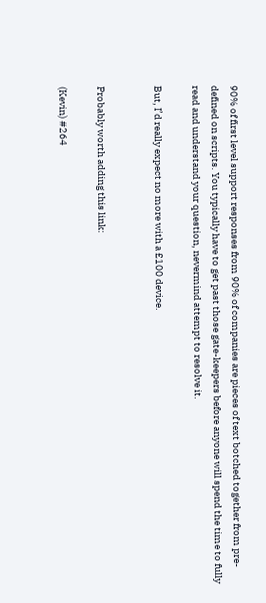90% of first level support responses from 90% of companies are pieces of text botched together from pre-defined on scripts. You typically have to get past those gate-keepers before anyone will spend the time to fully read and understand your question, nevermind attempt to resolve it.

But, I’d really expect no more with a £100 device.


Probably worth adding this link:

(Kevin) #264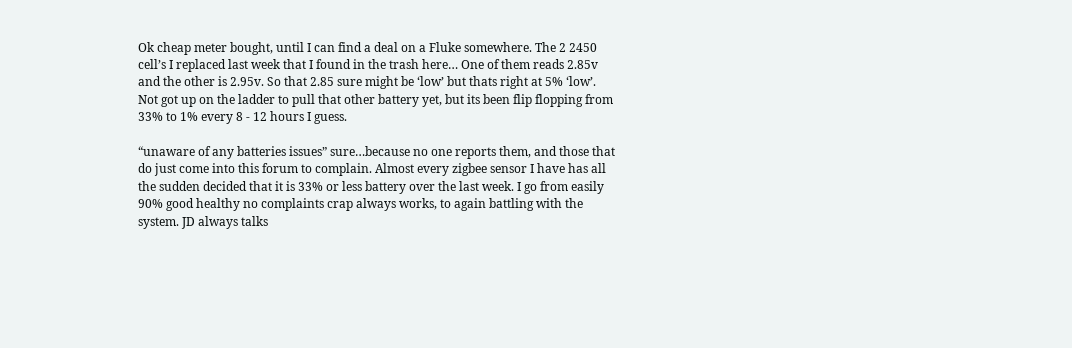Ok cheap meter bought, until I can find a deal on a Fluke somewhere. The 2 2450 cell’s I replaced last week that I found in the trash here… One of them reads 2.85v and the other is 2.95v. So that 2.85 sure might be ‘low’ but thats right at 5% ‘low’. Not got up on the ladder to pull that other battery yet, but its been flip flopping from 33% to 1% every 8 - 12 hours I guess.

“unaware of any batteries issues” sure…because no one reports them, and those that do just come into this forum to complain. Almost every zigbee sensor I have has all the sudden decided that it is 33% or less battery over the last week. I go from easily 90% good healthy no complaints crap always works, to again battling with the system. JD always talks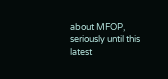about MFOP, seriously until this latest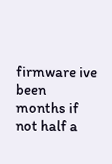firmware ive been months if not half a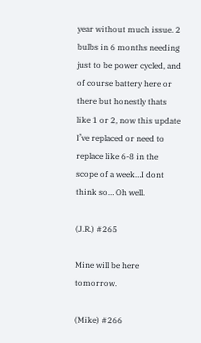year without much issue. 2 bulbs in 6 months needing just to be power cycled, and of course battery here or there but honestly thats like 1 or 2, now this update I’ve replaced or need to replace like 6-8 in the scope of a week…I dont think so… Oh well.

(J.R.) #265

Mine will be here tomorrow.

(Mike) #266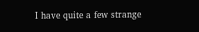I have quite a few strange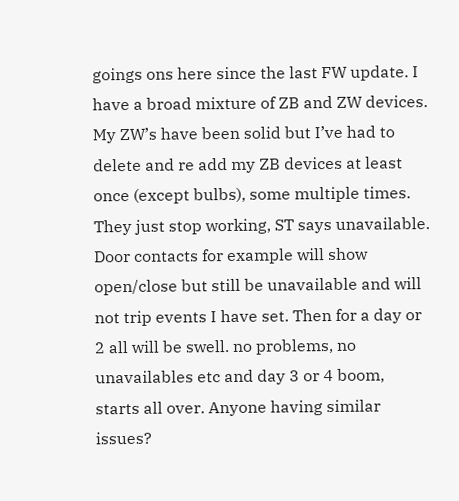goings ons here since the last FW update. I have a broad mixture of ZB and ZW devices. My ZW’s have been solid but I’ve had to delete and re add my ZB devices at least once (except bulbs), some multiple times. They just stop working, ST says unavailable. Door contacts for example will show open/close but still be unavailable and will not trip events I have set. Then for a day or 2 all will be swell. no problems, no unavailables etc and day 3 or 4 boom, starts all over. Anyone having similar issues?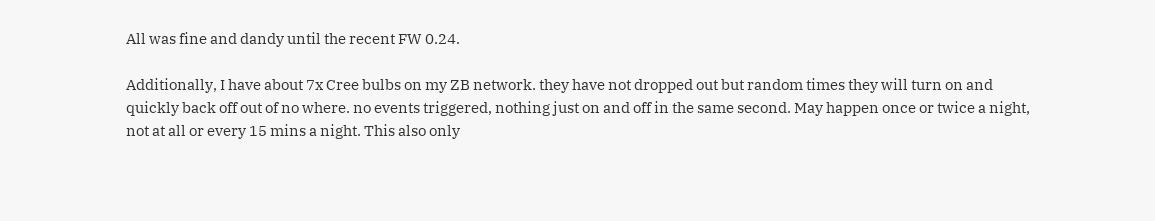All was fine and dandy until the recent FW 0.24.

Additionally, I have about 7x Cree bulbs on my ZB network. they have not dropped out but random times they will turn on and quickly back off out of no where. no events triggered, nothing just on and off in the same second. May happen once or twice a night, not at all or every 15 mins a night. This also only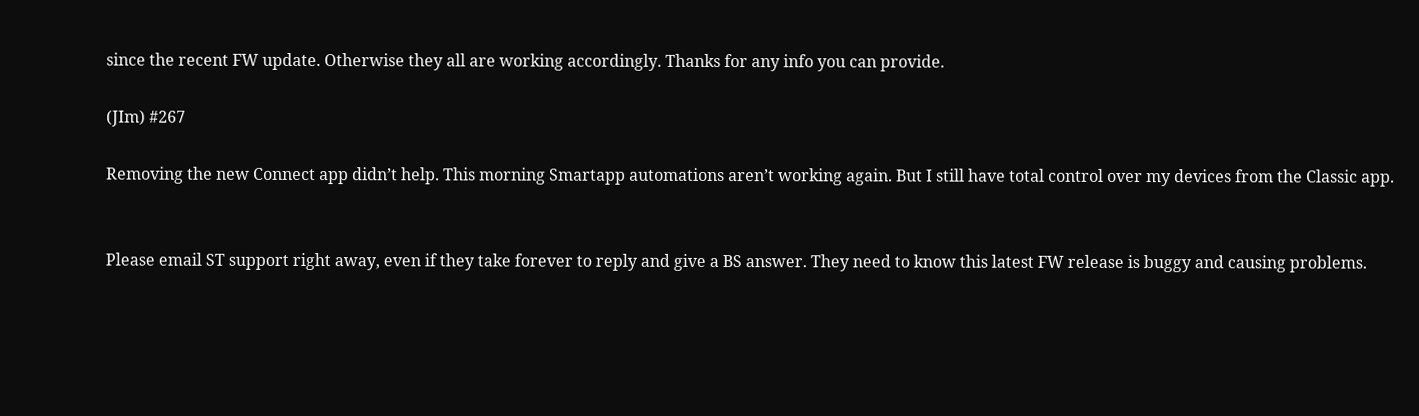since the recent FW update. Otherwise they all are working accordingly. Thanks for any info you can provide.

(JIm) #267

Removing the new Connect app didn’t help. This morning Smartapp automations aren’t working again. But I still have total control over my devices from the Classic app.


Please email ST support right away, even if they take forever to reply and give a BS answer. They need to know this latest FW release is buggy and causing problems.